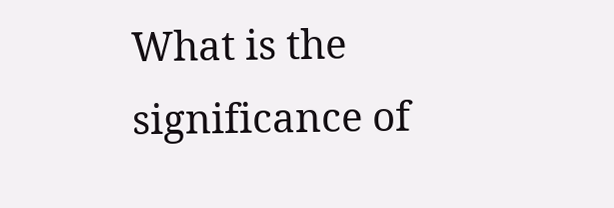What is the significance of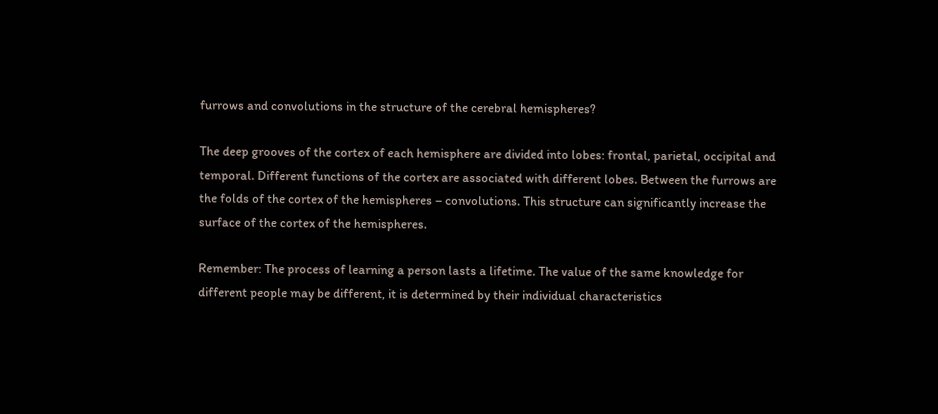furrows and convolutions in the structure of the cerebral hemispheres?

The deep grooves of the cortex of each hemisphere are divided into lobes: frontal, parietal, occipital and temporal. Different functions of the cortex are associated with different lobes. Between the furrows are the folds of the cortex of the hemispheres – convolutions. This structure can significantly increase the surface of the cortex of the hemispheres.

Remember: The process of learning a person lasts a lifetime. The value of the same knowledge for different people may be different, it is determined by their individual characteristics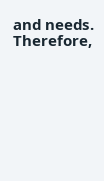and needs. Therefore,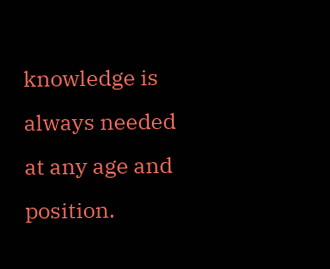knowledge is always needed at any age and position.